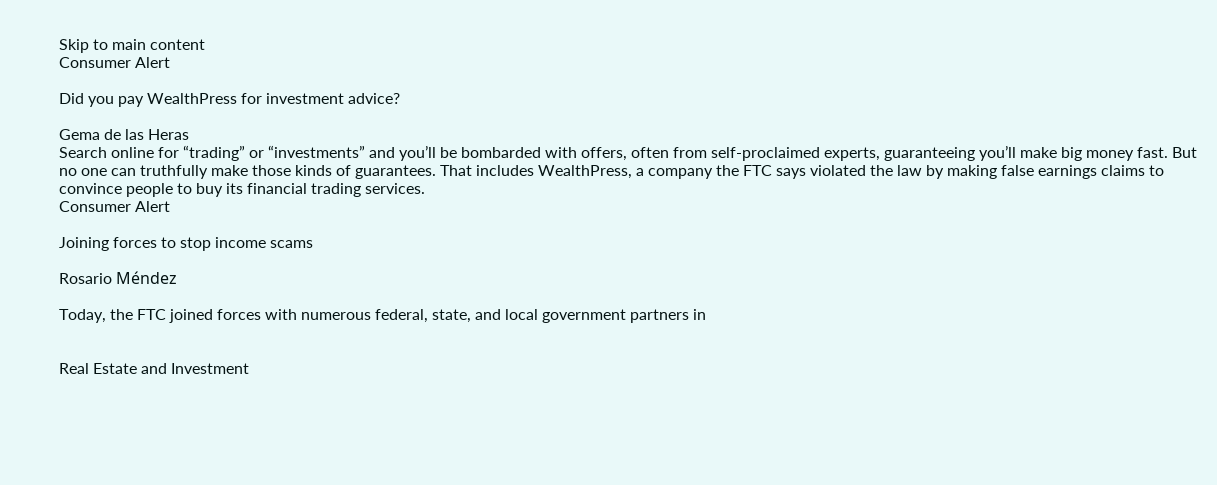Skip to main content
Consumer Alert

Did you pay WealthPress for investment advice?

Gema de las Heras
Search online for “trading” or “investments” and you’ll be bombarded with offers, often from self-proclaimed experts, guaranteeing you’ll make big money fast. But no one can truthfully make those kinds of guarantees. That includes WealthPress, a company the FTC says violated the law by making false earnings claims to convince people to buy its financial trading services.
Consumer Alert

Joining forces to stop income scams

Rosario Méndez

Today, the FTC joined forces with numerous federal, state, and local government partners in


Real Estate and Investment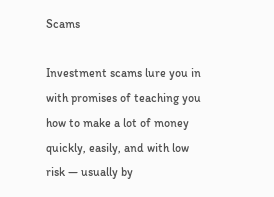Scams

Investment scams lure you in with promises of teaching you how to make a lot of money quickly, easily, and with low risk — usually by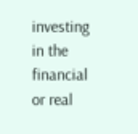investing in the financial or real